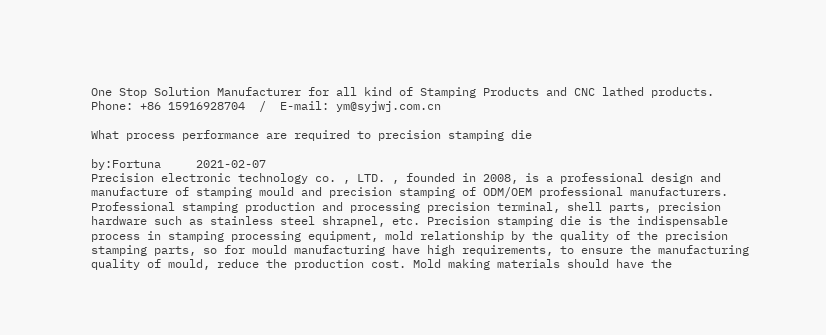One Stop Solution Manufacturer for all kind of Stamping Products and CNC lathed products.     Phone: +86 15916928704  /  E-mail: ym@syjwj.com.cn

What process performance are required to precision stamping die

by:Fortuna     2021-02-07
Precision electronic technology co. , LTD. , founded in 2008, is a professional design and manufacture of stamping mould and precision stamping of ODM/OEM professional manufacturers. Professional stamping production and processing precision terminal, shell parts, precision hardware such as stainless steel shrapnel, etc. Precision stamping die is the indispensable process in stamping processing equipment, mold relationship by the quality of the precision stamping parts, so for mould manufacturing have high requirements, to ensure the manufacturing quality of mould, reduce the production cost. Mold making materials should have the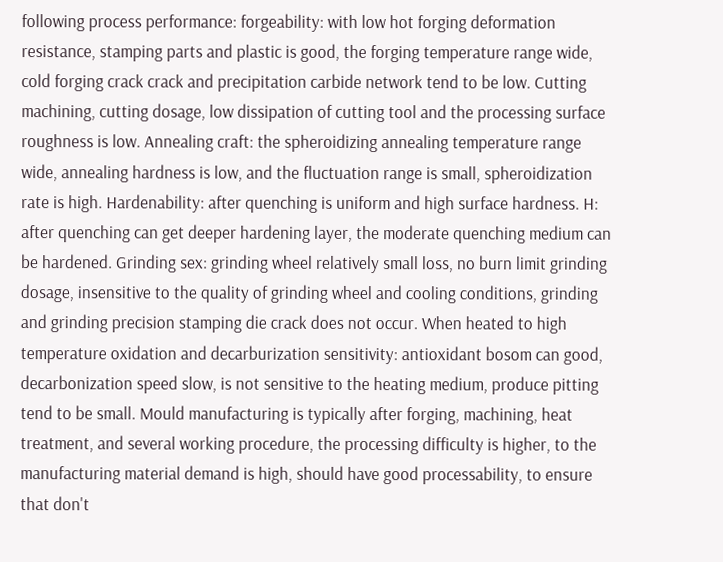following process performance: forgeability: with low hot forging deformation resistance, stamping parts and plastic is good, the forging temperature range wide, cold forging crack crack and precipitation carbide network tend to be low. Cutting machining, cutting dosage, low dissipation of cutting tool and the processing surface roughness is low. Annealing craft: the spheroidizing annealing temperature range wide, annealing hardness is low, and the fluctuation range is small, spheroidization rate is high. Hardenability: after quenching is uniform and high surface hardness. H: after quenching can get deeper hardening layer, the moderate quenching medium can be hardened. Grinding sex: grinding wheel relatively small loss, no burn limit grinding dosage, insensitive to the quality of grinding wheel and cooling conditions, grinding and grinding precision stamping die crack does not occur. When heated to high temperature oxidation and decarburization sensitivity: antioxidant bosom can good, decarbonization speed slow, is not sensitive to the heating medium, produce pitting tend to be small. Mould manufacturing is typically after forging, machining, heat treatment, and several working procedure, the processing difficulty is higher, to the manufacturing material demand is high, should have good processability, to ensure that don't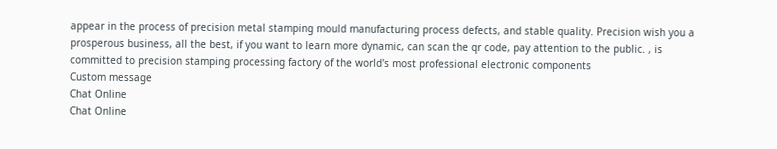appear in the process of precision metal stamping mould manufacturing process defects, and stable quality. Precision wish you a prosperous business, all the best, if you want to learn more dynamic, can scan the qr code, pay attention to the public. , is committed to precision stamping processing factory of the world's most professional electronic components
Custom message
Chat Online
Chat Online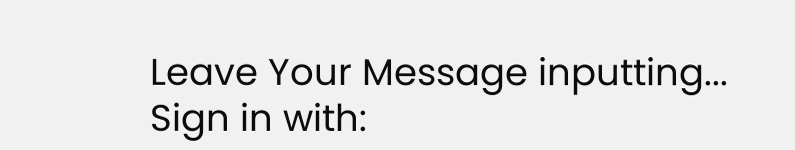Leave Your Message inputting...
Sign in with: